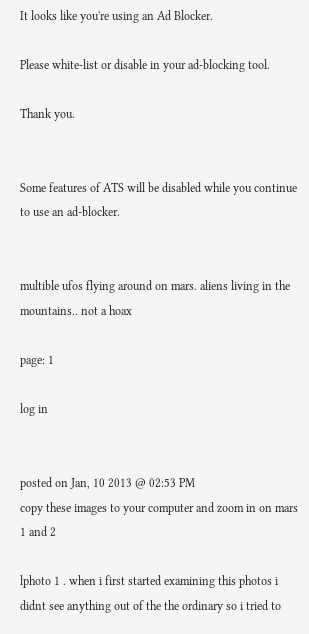It looks like you're using an Ad Blocker.

Please white-list or disable in your ad-blocking tool.

Thank you.


Some features of ATS will be disabled while you continue to use an ad-blocker.


multible ufos flying around on mars. aliens living in the mountains.. not a hoax

page: 1

log in


posted on Jan, 10 2013 @ 02:53 PM
copy these images to your computer and zoom in on mars 1 and 2

lphoto 1 . when i first started examining this photos i didnt see anything out of the the ordinary so i tried to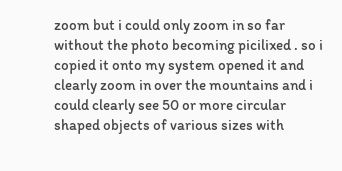zoom but i could only zoom in so far without the photo becoming picilixed . so i copied it onto my system opened it and clearly zoom in over the mountains and i could clearly see 50 or more circular shaped objects of various sizes with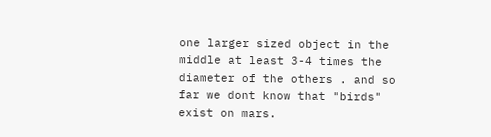one larger sized object in the middle at least 3-4 times the diameter of the others . and so far we dont know that "birds" exist on mars.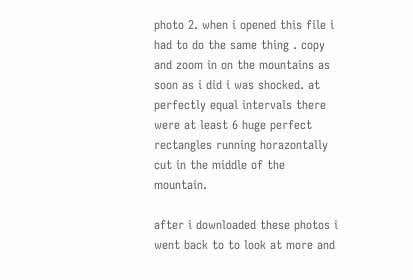photo 2. when i opened this file i had to do the same thing . copy and zoom in on the mountains as soon as i did i was shocked. at perfectly equal intervals there were at least 6 huge perfect rectangles running horazontally cut in the middle of the mountain.

after i downloaded these photos i went back to to look at more and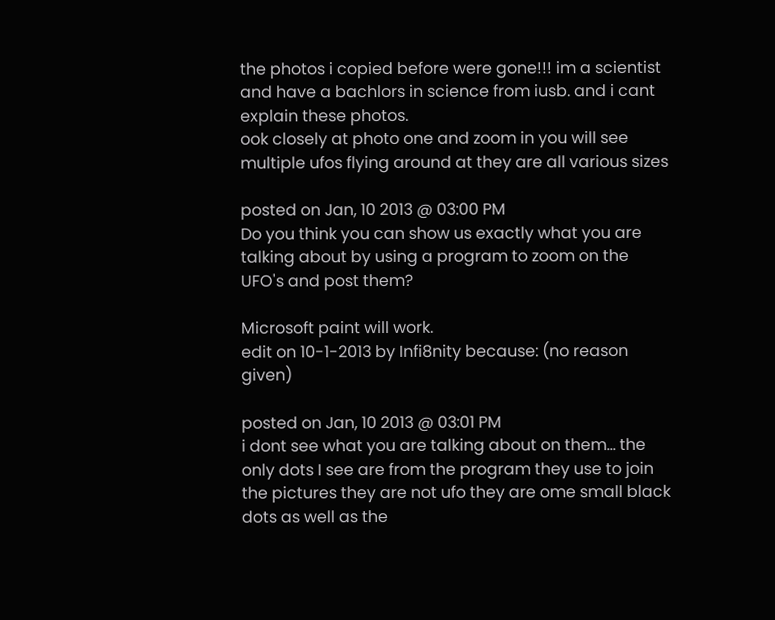the photos i copied before were gone!!! im a scientist and have a bachlors in science from iusb. and i cant explain these photos.
ook closely at photo one and zoom in you will see multiple ufos flying around at they are all various sizes

posted on Jan, 10 2013 @ 03:00 PM
Do you think you can show us exactly what you are talking about by using a program to zoom on the UFO's and post them?

Microsoft paint will work.
edit on 10-1-2013 by Infi8nity because: (no reason given)

posted on Jan, 10 2013 @ 03:01 PM
i dont see what you are talking about on them... the only dots I see are from the program they use to join the pictures they are not ufo they are ome small black dots as well as the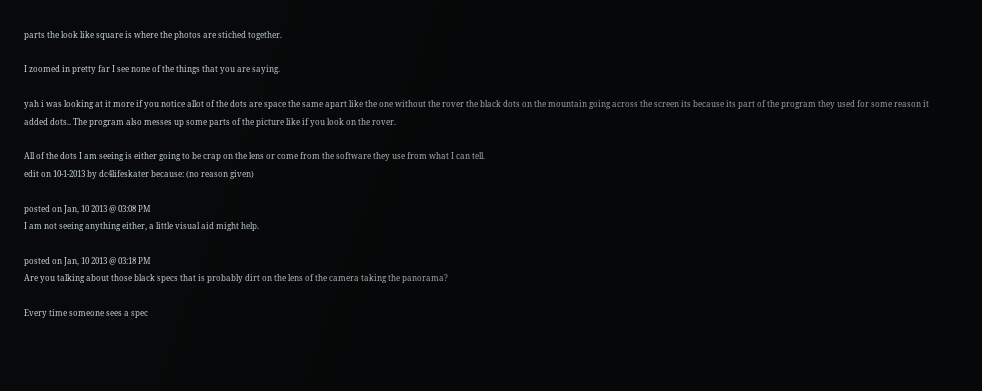parts the look like square is where the photos are stiched together.

I zoomed in pretty far I see none of the things that you are saying.

yah i was looking at it more if you notice allot of the dots are space the same apart like the one without the rover the black dots on the mountain going across the screen its because its part of the program they used for some reason it added dots.. The program also messes up some parts of the picture like if you look on the rover.

All of the dots I am seeing is either going to be crap on the lens or come from the software they use from what I can tell.
edit on 10-1-2013 by dc4lifeskater because: (no reason given)

posted on Jan, 10 2013 @ 03:08 PM
I am not seeing anything either, a little visual aid might help.

posted on Jan, 10 2013 @ 03:18 PM
Are you talking about those black specs that is probably dirt on the lens of the camera taking the panorama?

Every time someone sees a spec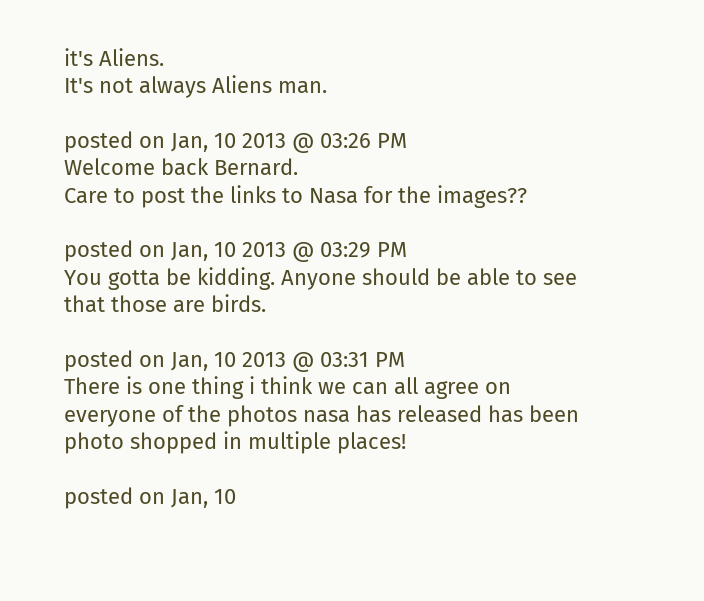it's Aliens.
It's not always Aliens man.

posted on Jan, 10 2013 @ 03:26 PM
Welcome back Bernard.
Care to post the links to Nasa for the images??

posted on Jan, 10 2013 @ 03:29 PM
You gotta be kidding. Anyone should be able to see that those are birds.

posted on Jan, 10 2013 @ 03:31 PM
There is one thing i think we can all agree on everyone of the photos nasa has released has been photo shopped in multiple places!

posted on Jan, 10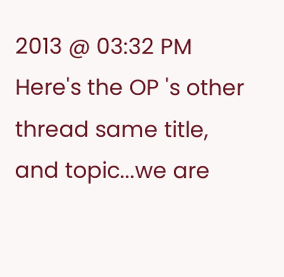2013 @ 03:32 PM
Here's the OP 's other thread same title, and topic...we are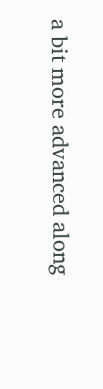a bit more advanced along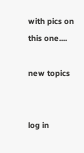with pics on this one....

new topics


log in